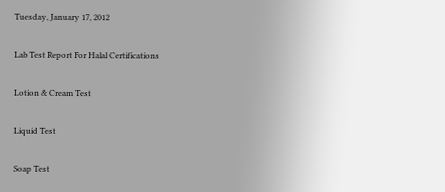Tuesday, January 17, 2012

Lab Test Report For Halal Certifications

Lotion & Cream Test

Liquid Test

Soap Test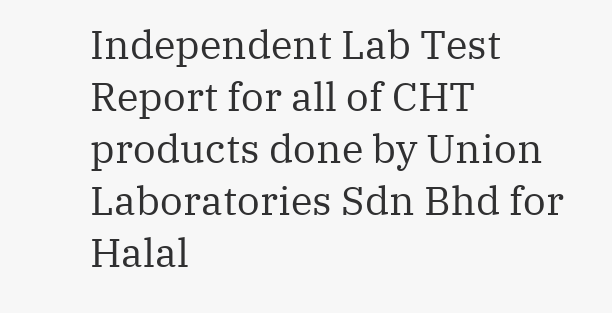Independent Lab Test Report for all of CHT products done by Union Laboratories Sdn Bhd for Halal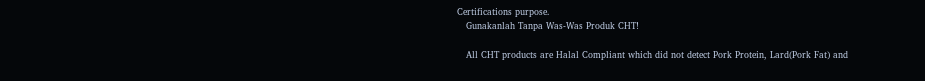Certifications purpose.
   Gunakanlah Tanpa Was-Was Produk CHT!

   All CHT products are Halal Compliant which did not detect Pork Protein, Lard(Pork Fat) and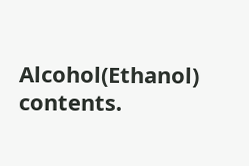Alcohol(Ethanol) contents.